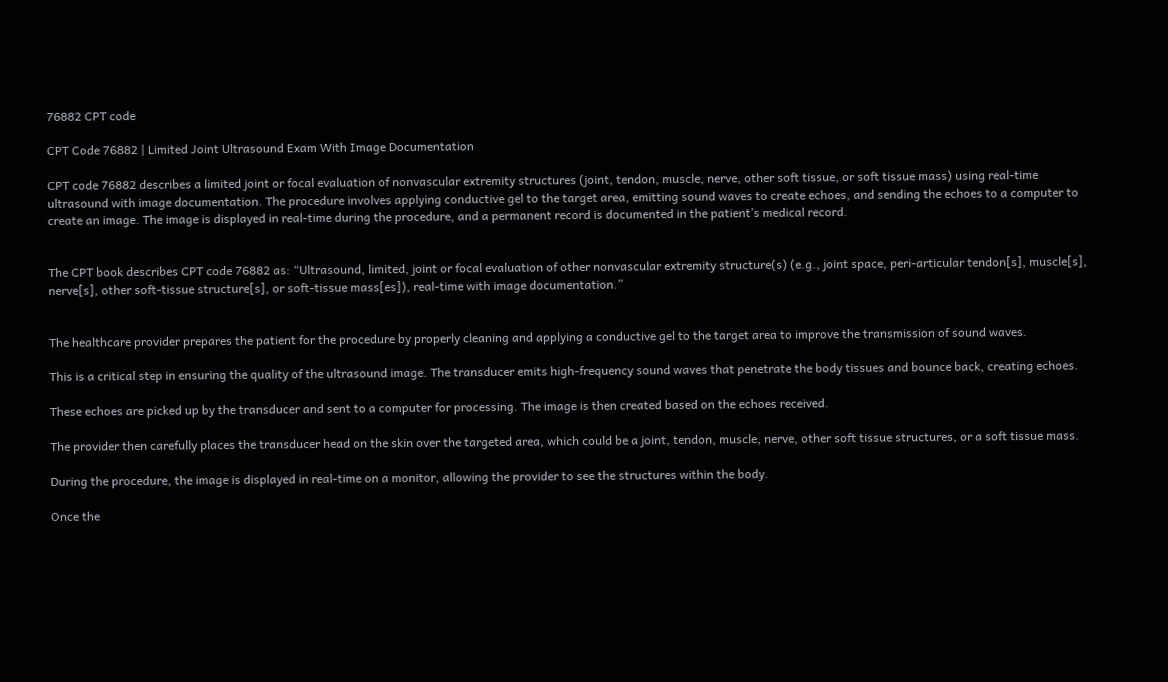76882 CPT code

CPT Code 76882 | Limited Joint Ultrasound Exam With Image Documentation

CPT code 76882 describes a limited joint or focal evaluation of nonvascular extremity structures (joint, tendon, muscle, nerve, other soft tissue, or soft tissue mass) using real-time ultrasound with image documentation. The procedure involves applying conductive gel to the target area, emitting sound waves to create echoes, and sending the echoes to a computer to create an image. The image is displayed in real-time during the procedure, and a permanent record is documented in the patient’s medical record.


The CPT book describes CPT code 76882 as: “Ultrasound, limited, joint or focal evaluation of other nonvascular extremity structure(s) (e.g., joint space, peri-articular tendon[s], muscle[s], nerve[s], other soft-tissue structure[s], or soft-tissue mass[es]), real-time with image documentation.”


The healthcare provider prepares the patient for the procedure by properly cleaning and applying a conductive gel to the target area to improve the transmission of sound waves.

This is a critical step in ensuring the quality of the ultrasound image. The transducer emits high-frequency sound waves that penetrate the body tissues and bounce back, creating echoes.

These echoes are picked up by the transducer and sent to a computer for processing. The image is then created based on the echoes received.

The provider then carefully places the transducer head on the skin over the targeted area, which could be a joint, tendon, muscle, nerve, other soft tissue structures, or a soft tissue mass.

During the procedure, the image is displayed in real-time on a monitor, allowing the provider to see the structures within the body.

Once the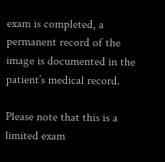exam is completed, a permanent record of the image is documented in the patient’s medical record.

Please note that this is a limited exam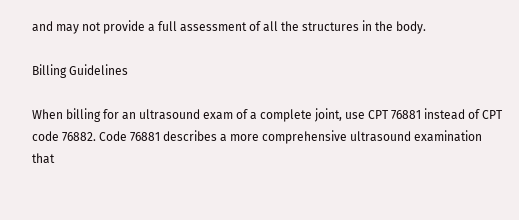and may not provide a full assessment of all the structures in the body.

Billing Guidelines

When billing for an ultrasound exam of a complete joint, use CPT 76881 instead of CPT code 76882. Code 76881 describes a more comprehensive ultrasound examination that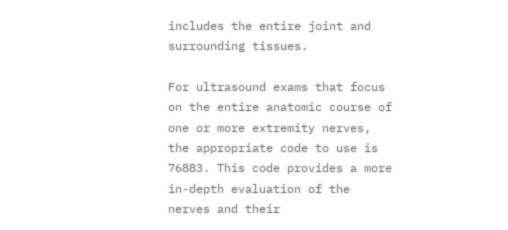includes the entire joint and surrounding tissues.

For ultrasound exams that focus on the entire anatomic course of one or more extremity nerves, the appropriate code to use is 76883. This code provides a more in-depth evaluation of the nerves and their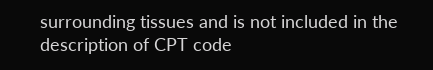surrounding tissues and is not included in the description of CPT code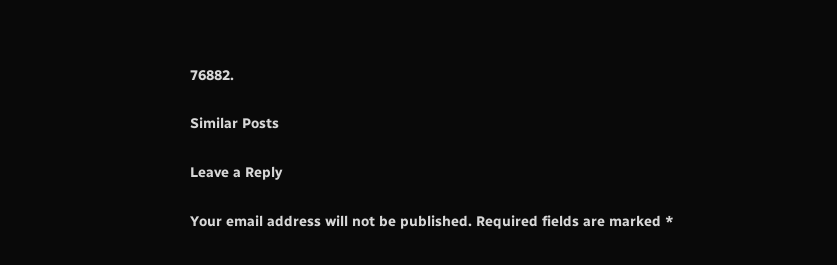76882.

Similar Posts

Leave a Reply

Your email address will not be published. Required fields are marked *